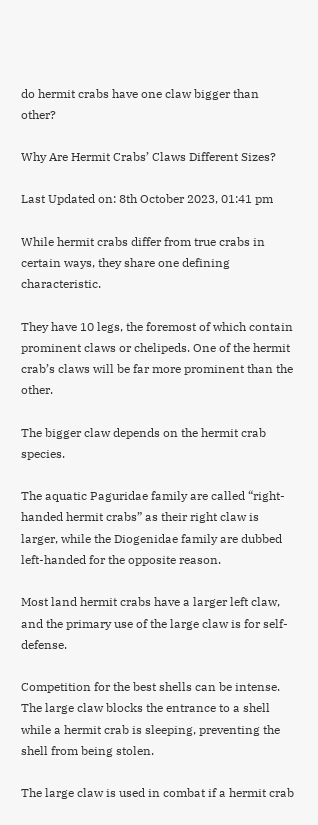do hermit crabs have one claw bigger than other?

Why Are Hermit Crabs’ Claws Different Sizes?

Last Updated on: 8th October 2023, 01:41 pm

While hermit crabs differ from true crabs in certain ways, they share one defining characteristic.

They have 10 legs, the foremost of which contain prominent claws or chelipeds. One of the hermit crab’s claws will be far more prominent than the other.

The bigger claw depends on the hermit crab species.

The aquatic Paguridae family are called “right-handed hermit crabs” as their right claw is larger, while the Diogenidae family are dubbed left-handed for the opposite reason.

Most land hermit crabs have a larger left claw, and the primary use of the large claw is for self-defense.

Competition for the best shells can be intense. The large claw blocks the entrance to a shell while a hermit crab is sleeping, preventing the shell from being stolen.

The large claw is used in combat if a hermit crab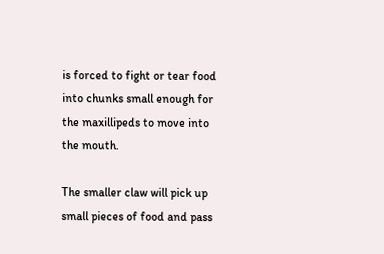is forced to fight or tear food into chunks small enough for the maxillipeds to move into the mouth.

The smaller claw will pick up small pieces of food and pass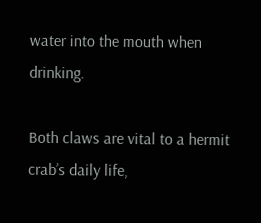water into the mouth when drinking.

Both claws are vital to a hermit crab’s daily life,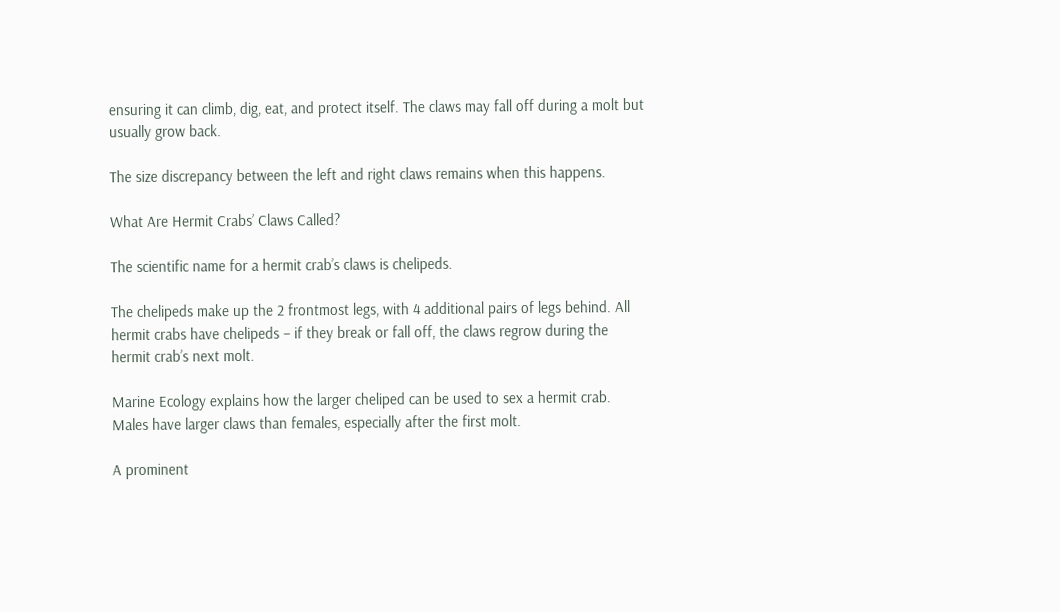ensuring it can climb, dig, eat, and protect itself. The claws may fall off during a molt but usually grow back.

The size discrepancy between the left and right claws remains when this happens.

What Are Hermit Crabs’ Claws Called?

The scientific name for a hermit crab’s claws is chelipeds.

The chelipeds make up the 2 frontmost legs, with 4 additional pairs of legs behind. All hermit crabs have chelipeds – if they break or fall off, the claws regrow during the hermit crab’s next molt.

Marine Ecology explains how the larger cheliped can be used to sex a hermit crab. Males have larger claws than females, especially after the first molt.

A prominent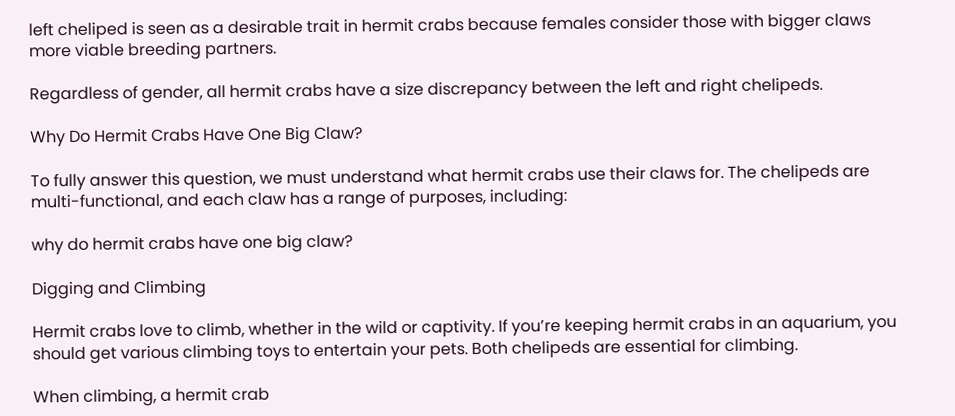left cheliped is seen as a desirable trait in hermit crabs because females consider those with bigger claws more viable breeding partners.

Regardless of gender, all hermit crabs have a size discrepancy between the left and right chelipeds.

Why Do Hermit Crabs Have One Big Claw?

To fully answer this question, we must understand what hermit crabs use their claws for. The chelipeds are multi-functional, and each claw has a range of purposes, including:

why do hermit crabs have one big claw?

Digging and Climbing

Hermit crabs love to climb, whether in the wild or captivity. If you’re keeping hermit crabs in an aquarium, you should get various climbing toys to entertain your pets. Both chelipeds are essential for climbing.

When climbing, a hermit crab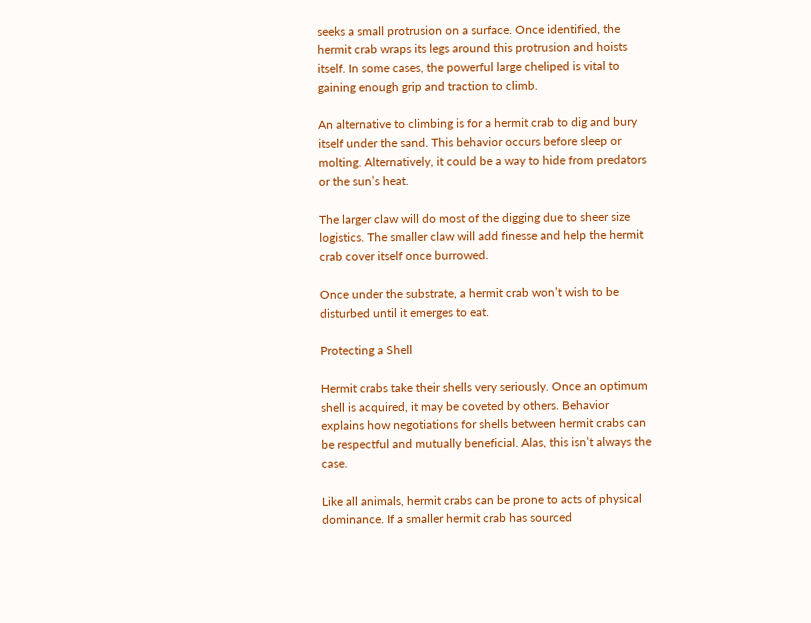seeks a small protrusion on a surface. Once identified, the hermit crab wraps its legs around this protrusion and hoists itself. In some cases, the powerful large cheliped is vital to gaining enough grip and traction to climb.

An alternative to climbing is for a hermit crab to dig and bury itself under the sand. This behavior occurs before sleep or molting. Alternatively, it could be a way to hide from predators or the sun’s heat.

The larger claw will do most of the digging due to sheer size logistics. The smaller claw will add finesse and help the hermit crab cover itself once burrowed.

Once under the substrate, a hermit crab won’t wish to be disturbed until it emerges to eat.

Protecting a Shell

Hermit crabs take their shells very seriously. Once an optimum shell is acquired, it may be coveted by others. Behavior explains how negotiations for shells between hermit crabs can be respectful and mutually beneficial. Alas, this isn’t always the case.

Like all animals, hermit crabs can be prone to acts of physical dominance. If a smaller hermit crab has sourced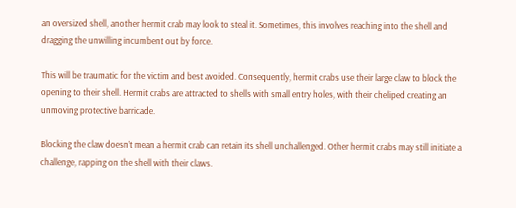an oversized shell, another hermit crab may look to steal it. Sometimes, this involves reaching into the shell and dragging the unwilling incumbent out by force.

This will be traumatic for the victim and best avoided. Consequently, hermit crabs use their large claw to block the opening to their shell. Hermit crabs are attracted to shells with small entry holes, with their cheliped creating an unmoving protective barricade.

Blocking the claw doesn’t mean a hermit crab can retain its shell unchallenged. Other hermit crabs may still initiate a challenge, rapping on the shell with their claws.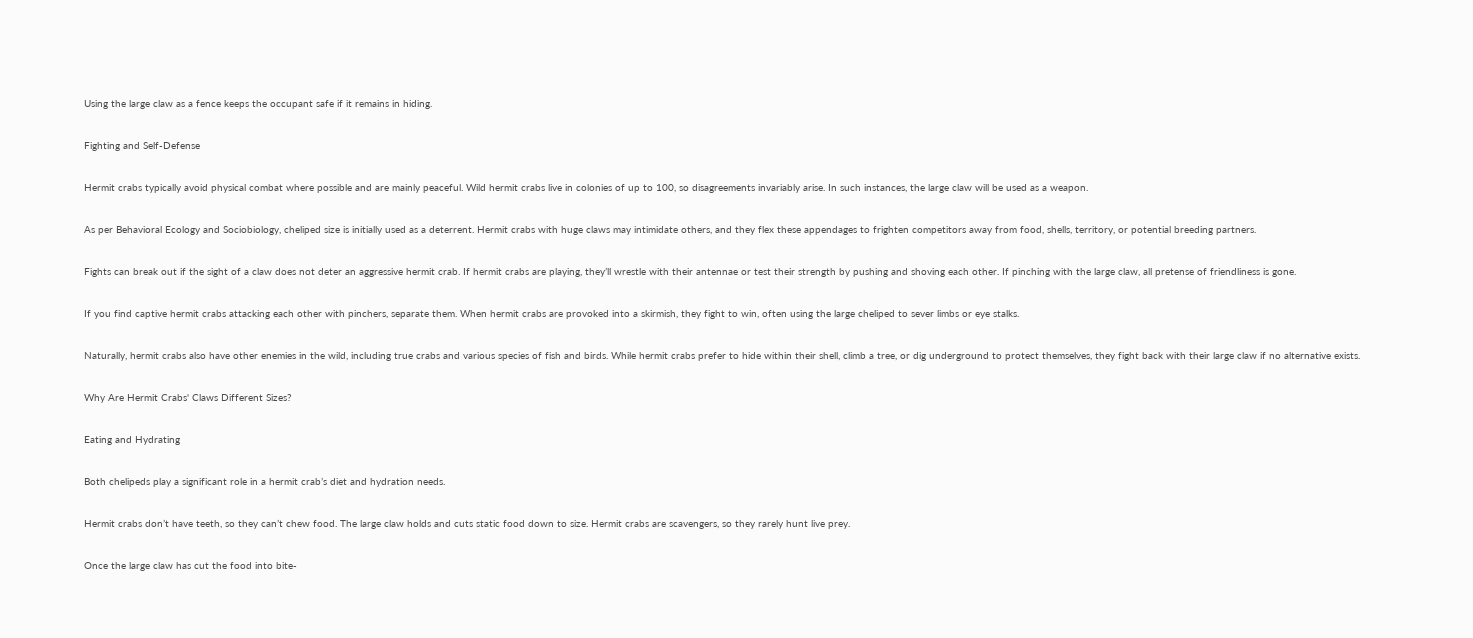Using the large claw as a fence keeps the occupant safe if it remains in hiding.

Fighting and Self-Defense

Hermit crabs typically avoid physical combat where possible and are mainly peaceful. Wild hermit crabs live in colonies of up to 100, so disagreements invariably arise. In such instances, the large claw will be used as a weapon.

As per Behavioral Ecology and Sociobiology, cheliped size is initially used as a deterrent. Hermit crabs with huge claws may intimidate others, and they flex these appendages to frighten competitors away from food, shells, territory, or potential breeding partners.

Fights can break out if the sight of a claw does not deter an aggressive hermit crab. If hermit crabs are playing, they’ll wrestle with their antennae or test their strength by pushing and shoving each other. If pinching with the large claw, all pretense of friendliness is gone.

If you find captive hermit crabs attacking each other with pinchers, separate them. When hermit crabs are provoked into a skirmish, they fight to win, often using the large cheliped to sever limbs or eye stalks.

Naturally, hermit crabs also have other enemies in the wild, including true crabs and various species of fish and birds. While hermit crabs prefer to hide within their shell, climb a tree, or dig underground to protect themselves, they fight back with their large claw if no alternative exists.

Why Are Hermit Crabs' Claws Different Sizes?

Eating and Hydrating

Both chelipeds play a significant role in a hermit crab’s diet and hydration needs.

Hermit crabs don’t have teeth, so they can’t chew food. The large claw holds and cuts static food down to size. Hermit crabs are scavengers, so they rarely hunt live prey.

Once the large claw has cut the food into bite-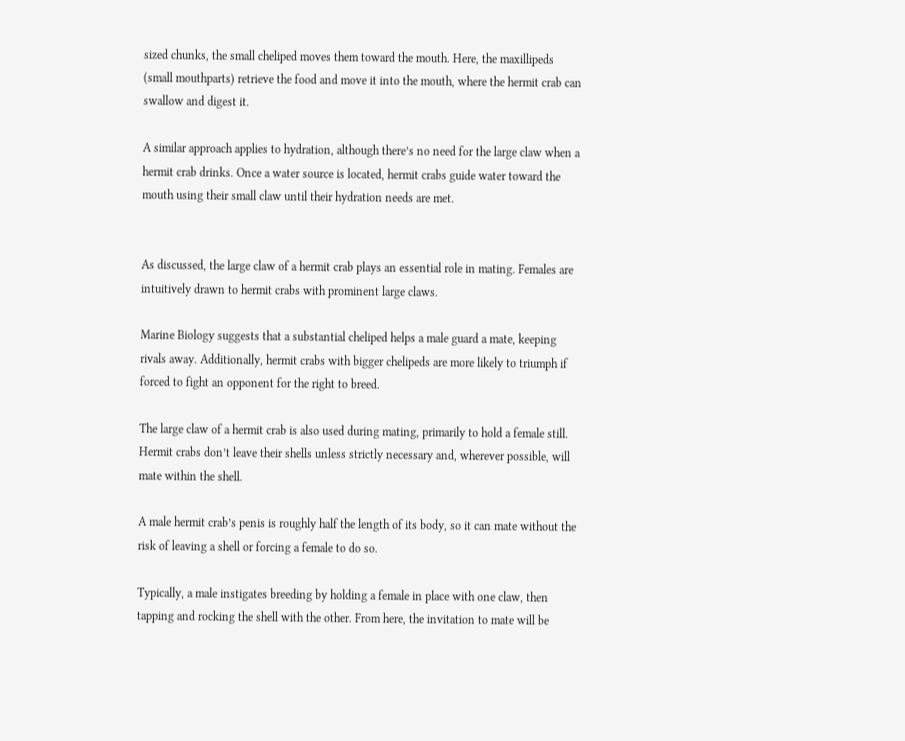sized chunks, the small cheliped moves them toward the mouth. Here, the maxillipeds (small mouthparts) retrieve the food and move it into the mouth, where the hermit crab can swallow and digest it.

A similar approach applies to hydration, although there’s no need for the large claw when a hermit crab drinks. Once a water source is located, hermit crabs guide water toward the mouth using their small claw until their hydration needs are met.


As discussed, the large claw of a hermit crab plays an essential role in mating. Females are intuitively drawn to hermit crabs with prominent large claws.

Marine Biology suggests that a substantial cheliped helps a male guard a mate, keeping rivals away. Additionally, hermit crabs with bigger chelipeds are more likely to triumph if forced to fight an opponent for the right to breed.

The large claw of a hermit crab is also used during mating, primarily to hold a female still. Hermit crabs don’t leave their shells unless strictly necessary and, wherever possible, will mate within the shell.

A male hermit crab’s penis is roughly half the length of its body, so it can mate without the risk of leaving a shell or forcing a female to do so.

Typically, a male instigates breeding by holding a female in place with one claw, then tapping and rocking the shell with the other. From here, the invitation to mate will be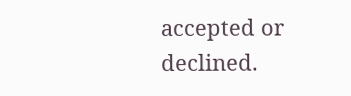accepted or declined.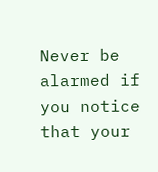Never be alarmed if you notice that your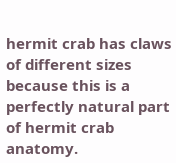hermit crab has claws of different sizes because this is a perfectly natural part of hermit crab anatomy.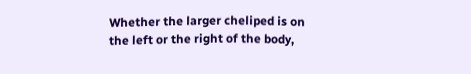Whether the larger cheliped is on the left or the right of the body,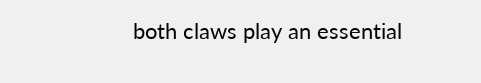both claws play an essential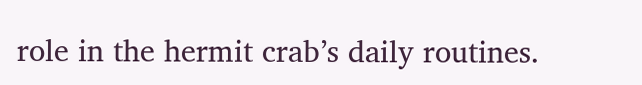role in the hermit crab’s daily routines.